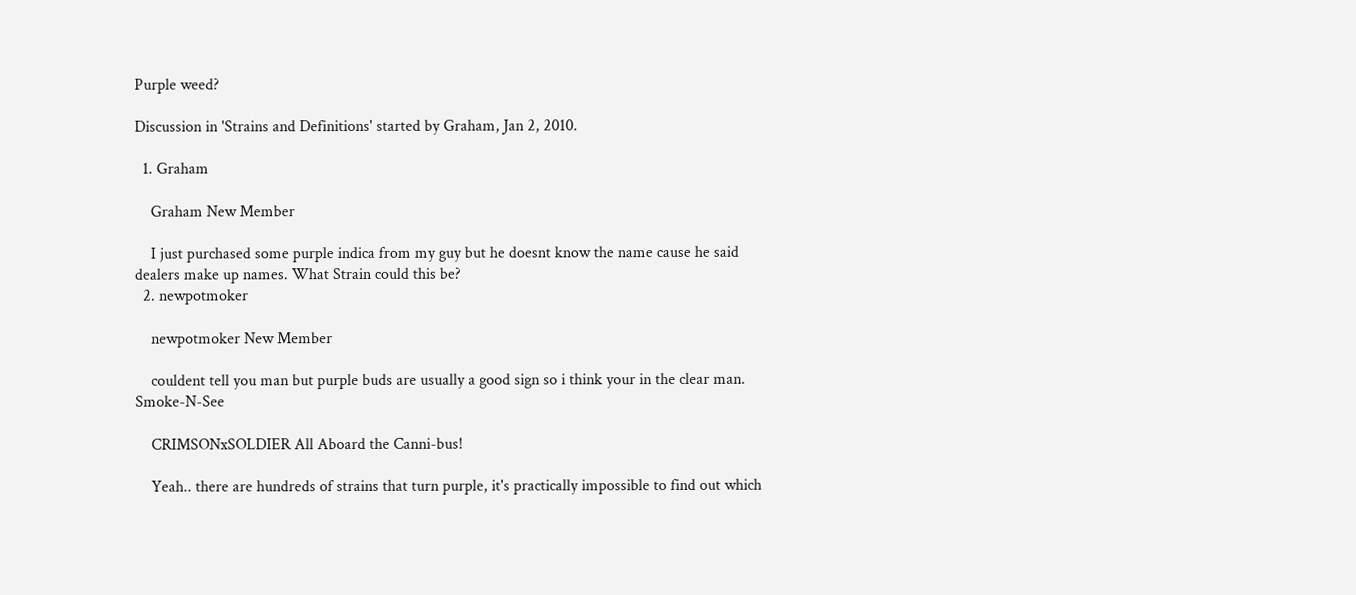Purple weed?

Discussion in 'Strains and Definitions' started by Graham, Jan 2, 2010.

  1. Graham

    Graham New Member

    I just purchased some purple indica from my guy but he doesnt know the name cause he said dealers make up names. What Strain could this be?
  2. newpotmoker

    newpotmoker New Member

    couldent tell you man but purple buds are usually a good sign so i think your in the clear man. Smoke-N-See

    CRIMSONxSOLDIER All Aboard the Canni-bus!

    Yeah.. there are hundreds of strains that turn purple, it's practically impossible to find out which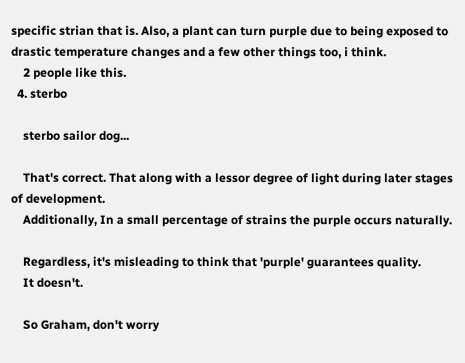specific strian that is. Also, a plant can turn purple due to being exposed to drastic temperature changes and a few other things too, i think.
    2 people like this.
  4. sterbo

    sterbo sailor dog...

    That's correct. That along with a lessor degree of light during later stages of development.
    Additionally, In a small percentage of strains the purple occurs naturally.

    Regardless, it's misleading to think that 'purple' guarantees quality.
    It doesn't.

    So Graham, don't worry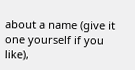about a name (give it one yourself if you like),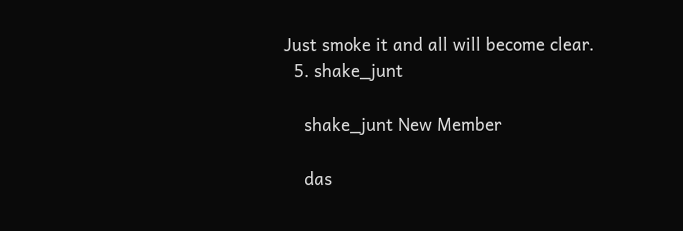Just smoke it and all will become clear.
  5. shake_junt

    shake_junt New Member

    das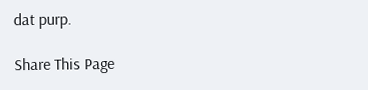dat purp.

Share This Page